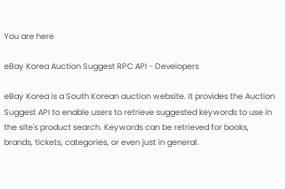You are here

eBay Korea Auction Suggest RPC API - Developers

eBay Korea is a South Korean auction website. It provides the Auction Suggest API to enable users to retrieve suggested keywords to use in the site's product search. Keywords can be retrieved for books, brands, tickets, categories, or even just in general.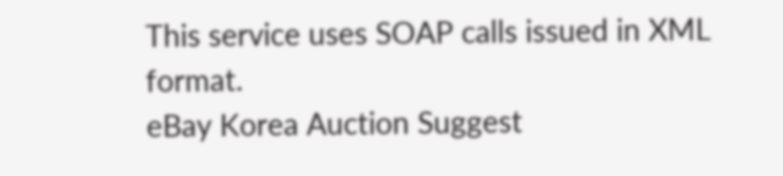This service uses SOAP calls issued in XML format.
eBay Korea Auction Suggest